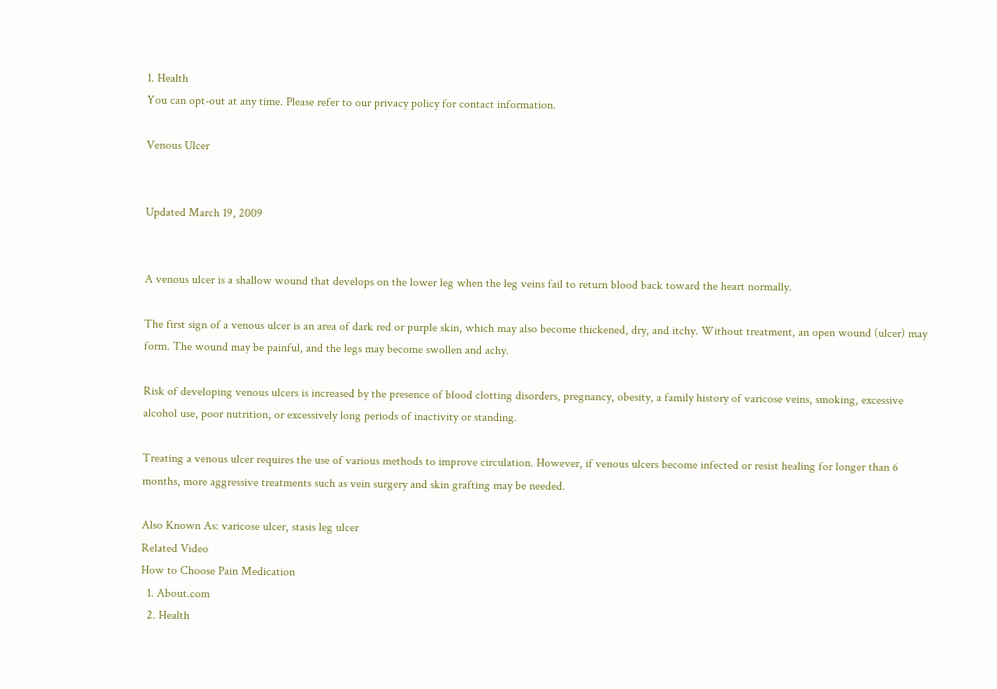1. Health
You can opt-out at any time. Please refer to our privacy policy for contact information.

Venous Ulcer


Updated March 19, 2009


A venous ulcer is a shallow wound that develops on the lower leg when the leg veins fail to return blood back toward the heart normally.

The first sign of a venous ulcer is an area of dark red or purple skin, which may also become thickened, dry, and itchy. Without treatment, an open wound (ulcer) may form. The wound may be painful, and the legs may become swollen and achy.

Risk of developing venous ulcers is increased by the presence of blood clotting disorders, pregnancy, obesity, a family history of varicose veins, smoking, excessive alcohol use, poor nutrition, or excessively long periods of inactivity or standing.

Treating a venous ulcer requires the use of various methods to improve circulation. However, if venous ulcers become infected or resist healing for longer than 6 months, more aggressive treatments such as vein surgery and skin grafting may be needed.

Also Known As: varicose ulcer, stasis leg ulcer
Related Video
How to Choose Pain Medication
  1. About.com
  2. Health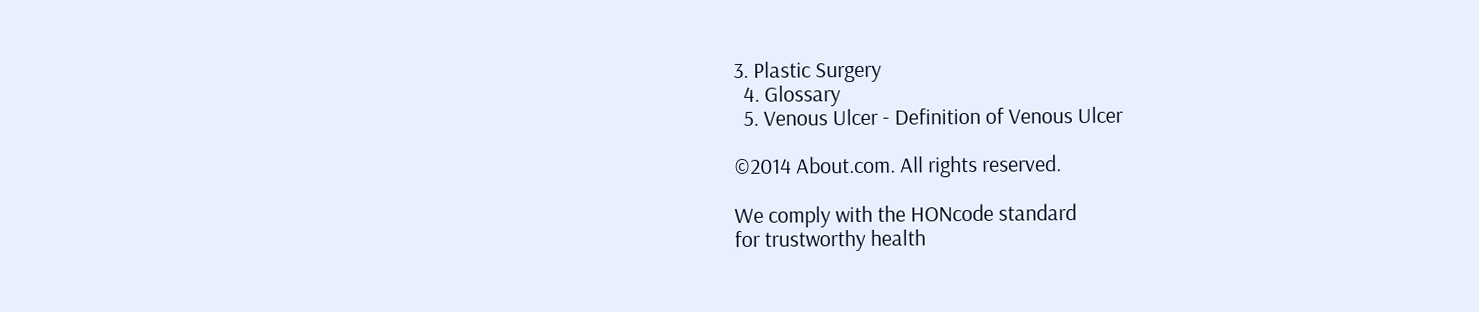3. Plastic Surgery
  4. Glossary
  5. Venous Ulcer - Definition of Venous Ulcer

©2014 About.com. All rights reserved.

We comply with the HONcode standard
for trustworthy health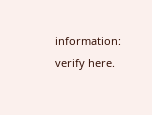information: verify here.